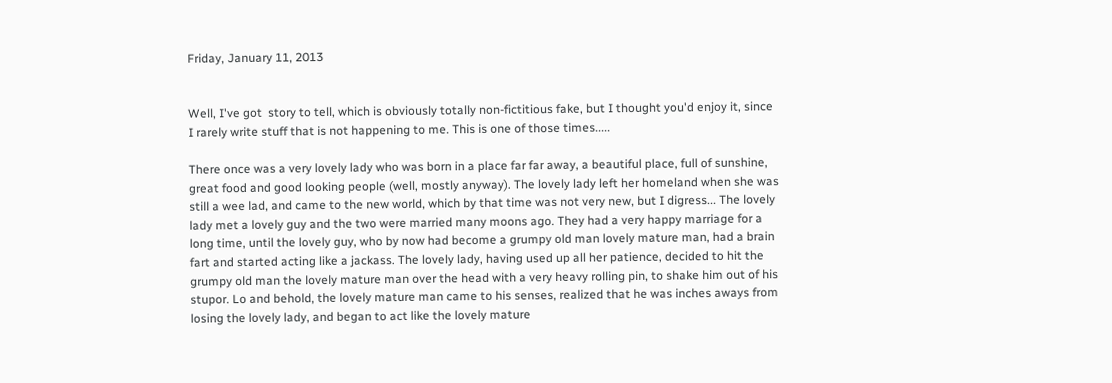Friday, January 11, 2013


Well, I've got  story to tell, which is obviously totally non-fictitious fake, but I thought you'd enjoy it, since I rarely write stuff that is not happening to me. This is one of those times.....

There once was a very lovely lady who was born in a place far far away, a beautiful place, full of sunshine, great food and good looking people (well, mostly anyway). The lovely lady left her homeland when she was still a wee lad, and came to the new world, which by that time was not very new, but I digress... The lovely lady met a lovely guy and the two were married many moons ago. They had a very happy marriage for a long time, until the lovely guy, who by now had become a grumpy old man lovely mature man, had a brain fart and started acting like a jackass. The lovely lady, having used up all her patience, decided to hit the grumpy old man the lovely mature man over the head with a very heavy rolling pin, to shake him out of his stupor. Lo and behold, the lovely mature man came to his senses, realized that he was inches aways from losing the lovely lady, and began to act like the lovely mature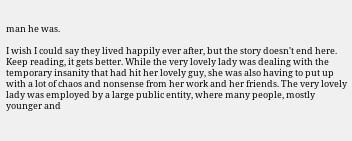man he was.

I wish I could say they lived happily ever after, but the story doesn't end here. Keep reading, it gets better. While the very lovely lady was dealing with the temporary insanity that had hit her lovely guy, she was also having to put up with a lot of chaos and nonsense from her work and her friends. The very lovely lady was employed by a large public entity, where many people, mostly younger and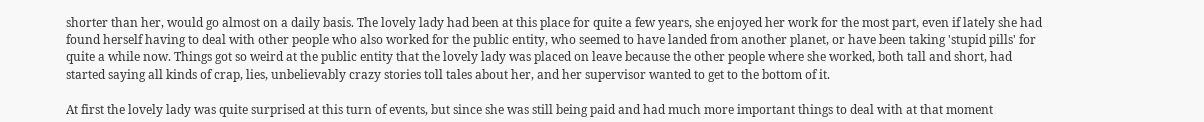shorter than her, would go almost on a daily basis. The lovely lady had been at this place for quite a few years, she enjoyed her work for the most part, even if lately she had found herself having to deal with other people who also worked for the public entity, who seemed to have landed from another planet, or have been taking 'stupid pills' for quite a while now. Things got so weird at the public entity that the lovely lady was placed on leave because the other people where she worked, both tall and short, had started saying all kinds of crap, lies, unbelievably crazy stories toll tales about her, and her supervisor wanted to get to the bottom of it.

At first the lovely lady was quite surprised at this turn of events, but since she was still being paid and had much more important things to deal with at that moment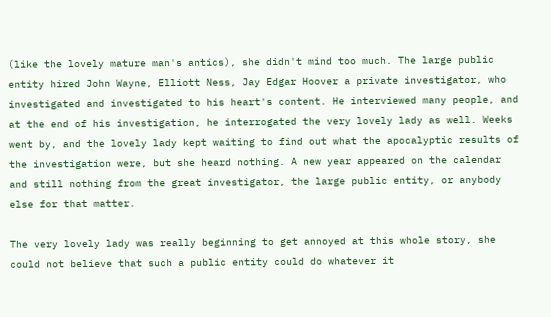(like the lovely mature man's antics), she didn't mind too much. The large public entity hired John Wayne, Elliott Ness, Jay Edgar Hoover a private investigator, who investigated and investigated to his heart's content. He interviewed many people, and at the end of his investigation, he interrogated the very lovely lady as well. Weeks went by, and the lovely lady kept waiting to find out what the apocalyptic results of the investigation were, but she heard nothing. A new year appeared on the calendar and still nothing from the great investigator, the large public entity, or anybody else for that matter.

The very lovely lady was really beginning to get annoyed at this whole story, she could not believe that such a public entity could do whatever it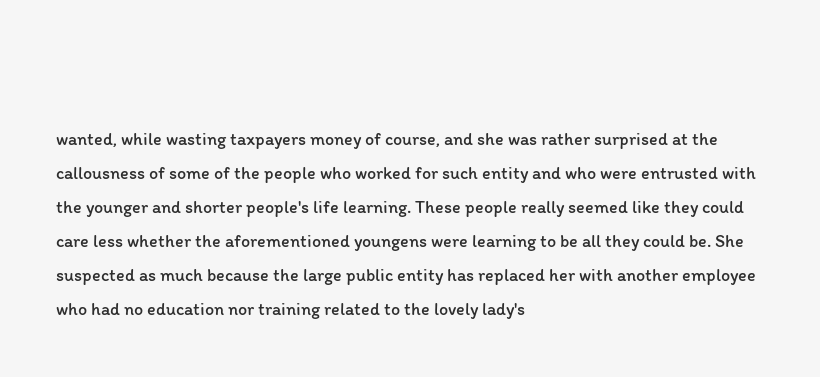wanted, while wasting taxpayers money of course, and she was rather surprised at the callousness of some of the people who worked for such entity and who were entrusted with the younger and shorter people's life learning. These people really seemed like they could care less whether the aforementioned youngens were learning to be all they could be. She suspected as much because the large public entity has replaced her with another employee who had no education nor training related to the lovely lady's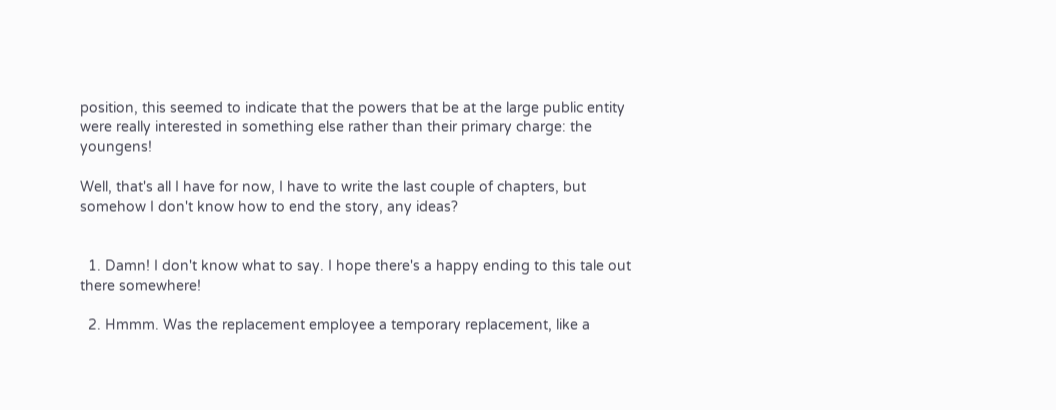position, this seemed to indicate that the powers that be at the large public entity were really interested in something else rather than their primary charge: the youngens!

Well, that's all I have for now, I have to write the last couple of chapters, but somehow I don't know how to end the story, any ideas?


  1. Damn! I don't know what to say. I hope there's a happy ending to this tale out there somewhere!

  2. Hmmm. Was the replacement employee a temporary replacement, like a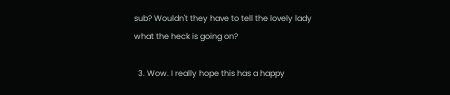sub? Wouldn't they have to tell the lovely lady what the heck is going on?

  3. Wow. I really hope this has a happy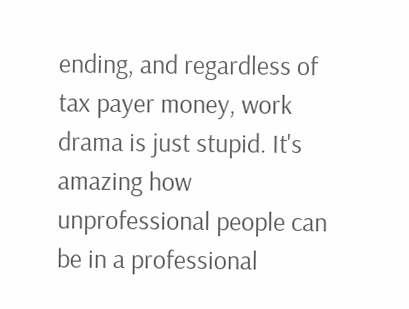ending, and regardless of tax payer money, work drama is just stupid. It's amazing how unprofessional people can be in a professional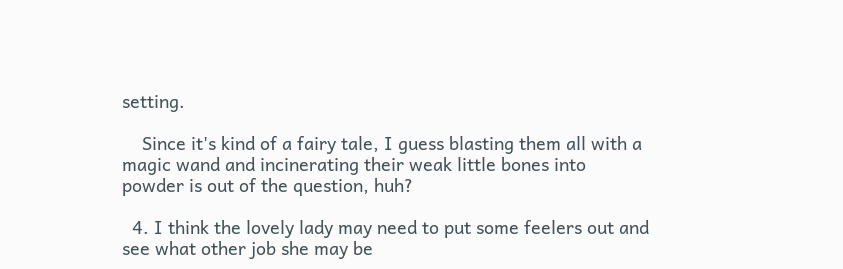setting.

    Since it's kind of a fairy tale, I guess blasting them all with a magic wand and incinerating their weak little bones into powder is out of the question, huh?

  4. I think the lovely lady may need to put some feelers out and see what other job she may be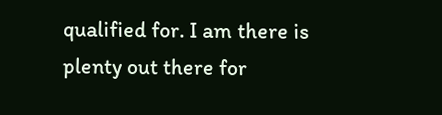qualified for. I am there is plenty out there for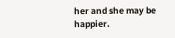her and she may be happier.